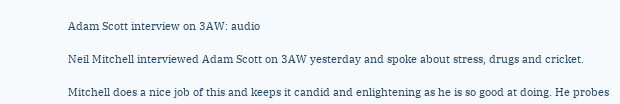Adam Scott interview on 3AW: audio

Neil Mitchell interviewed Adam Scott on 3AW yesterday and spoke about stress, drugs and cricket.

Mitchell does a nice job of this and keeps it candid and enlightening as he is so good at doing. He probes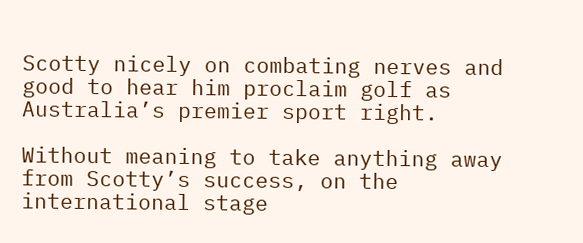Scotty nicely on combating nerves and good to hear him proclaim golf as Australia’s premier sport right.

Without meaning to take anything away from Scotty’s success, on the international stage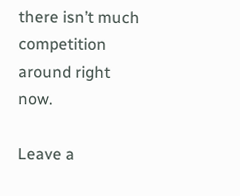there isn’t much competition around right now.

Leave a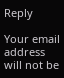Reply

Your email address will not be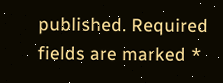published. Required fields are marked *